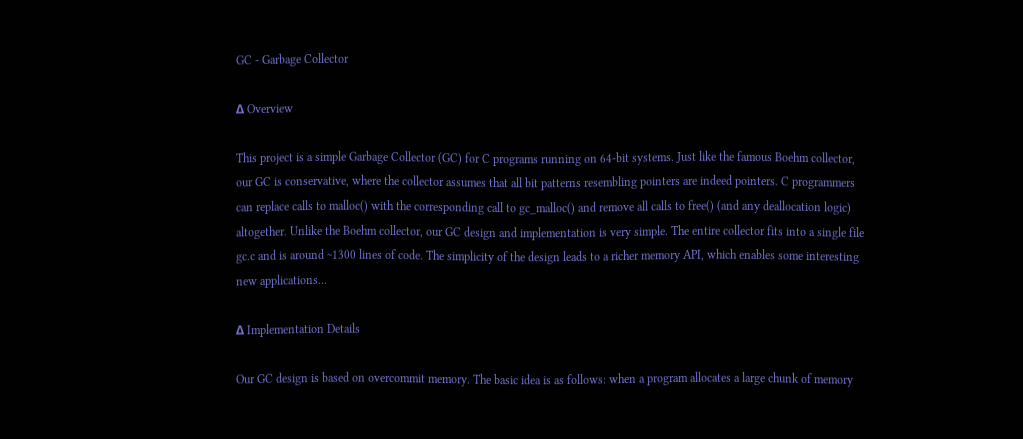GC - Garbage Collector

Δ Overview

This project is a simple Garbage Collector (GC) for C programs running on 64-bit systems. Just like the famous Boehm collector, our GC is conservative, where the collector assumes that all bit patterns resembling pointers are indeed pointers. C programmers can replace calls to malloc() with the corresponding call to gc_malloc() and remove all calls to free() (and any deallocation logic) altogether. Unlike the Boehm collector, our GC design and implementation is very simple. The entire collector fits into a single file gc.c and is around ~1300 lines of code. The simplicity of the design leads to a richer memory API, which enables some interesting new applications...

Δ Implementation Details

Our GC design is based on overcommit memory. The basic idea is as follows: when a program allocates a large chunk of memory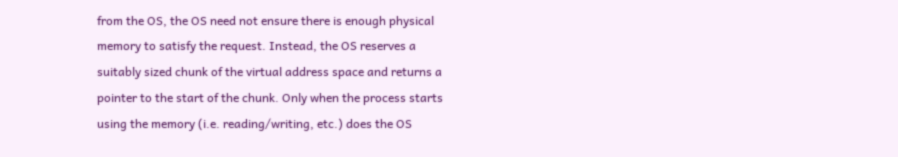from the OS, the OS need not ensure there is enough physical memory to satisfy the request. Instead, the OS reserves a suitably sized chunk of the virtual address space and returns a pointer to the start of the chunk. Only when the process starts using the memory (i.e. reading/writing, etc.) does the OS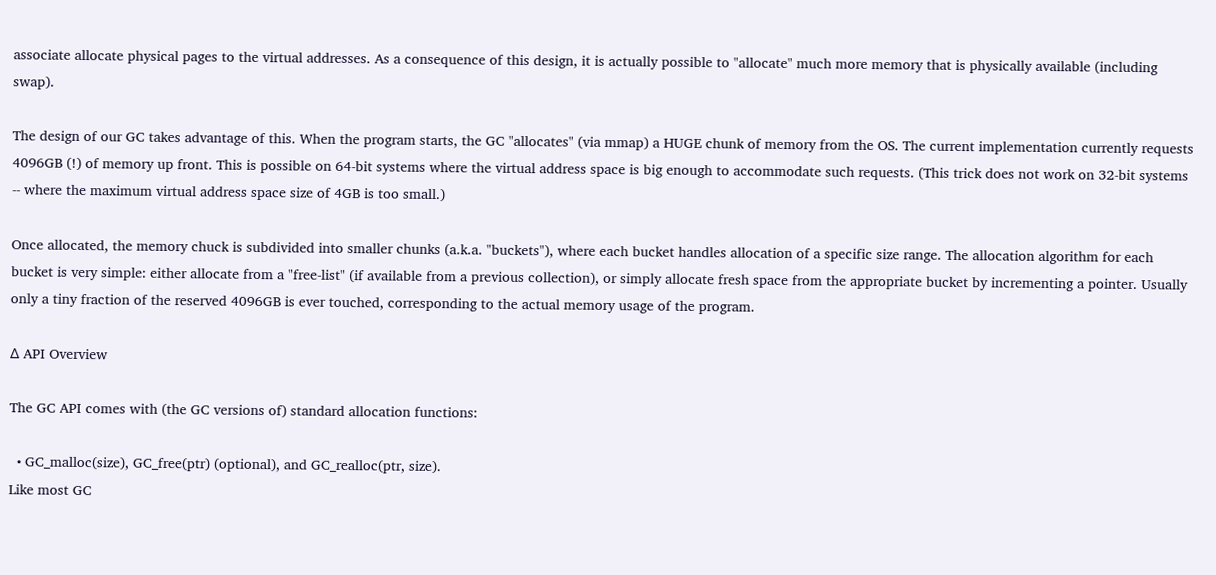associate allocate physical pages to the virtual addresses. As a consequence of this design, it is actually possible to "allocate" much more memory that is physically available (including swap).

The design of our GC takes advantage of this. When the program starts, the GC "allocates" (via mmap) a HUGE chunk of memory from the OS. The current implementation currently requests 4096GB (!) of memory up front. This is possible on 64-bit systems where the virtual address space is big enough to accommodate such requests. (This trick does not work on 32-bit systems -- where the maximum virtual address space size of 4GB is too small.)

Once allocated, the memory chuck is subdivided into smaller chunks (a.k.a. "buckets"), where each bucket handles allocation of a specific size range. The allocation algorithm for each bucket is very simple: either allocate from a "free-list" (if available from a previous collection), or simply allocate fresh space from the appropriate bucket by incrementing a pointer. Usually only a tiny fraction of the reserved 4096GB is ever touched, corresponding to the actual memory usage of the program.

Δ API Overview

The GC API comes with (the GC versions of) standard allocation functions:

  • GC_malloc(size), GC_free(ptr) (optional), and GC_realloc(ptr, size).
Like most GC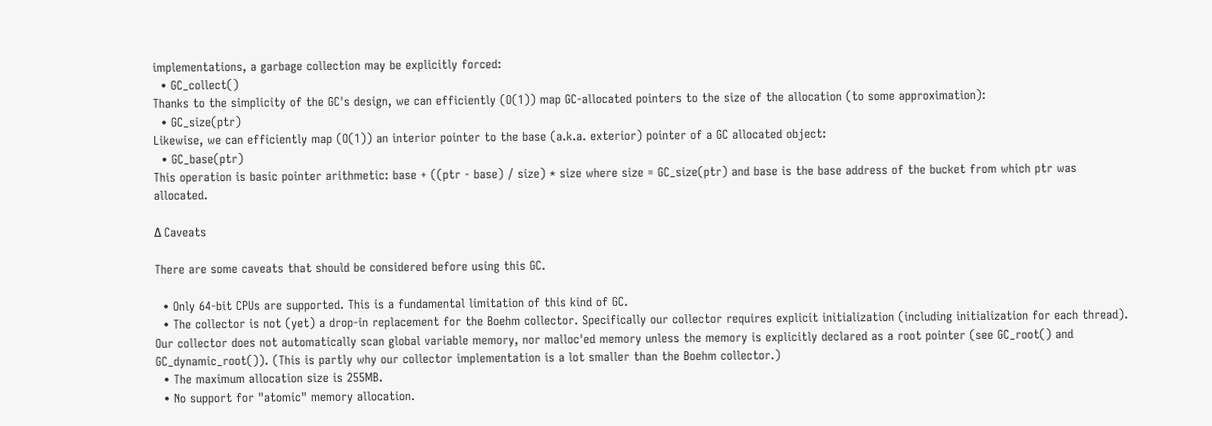implementations, a garbage collection may be explicitly forced:
  • GC_collect()
Thanks to the simplicity of the GC's design, we can efficiently (O(1)) map GC-allocated pointers to the size of the allocation (to some approximation):
  • GC_size(ptr)
Likewise, we can efficiently map (O(1)) an interior pointer to the base (a.k.a. exterior) pointer of a GC allocated object:
  • GC_base(ptr)
This operation is basic pointer arithmetic: base + ((ptr - base) / size) * size where size = GC_size(ptr) and base is the base address of the bucket from which ptr was allocated.

Δ Caveats

There are some caveats that should be considered before using this GC.

  • Only 64-bit CPUs are supported. This is a fundamental limitation of this kind of GC.
  • The collector is not (yet) a drop-in replacement for the Boehm collector. Specifically our collector requires explicit initialization (including initialization for each thread). Our collector does not automatically scan global variable memory, nor malloc'ed memory unless the memory is explicitly declared as a root pointer (see GC_root() and GC_dynamic_root()). (This is partly why our collector implementation is a lot smaller than the Boehm collector.)
  • The maximum allocation size is 255MB.
  • No support for "atomic" memory allocation.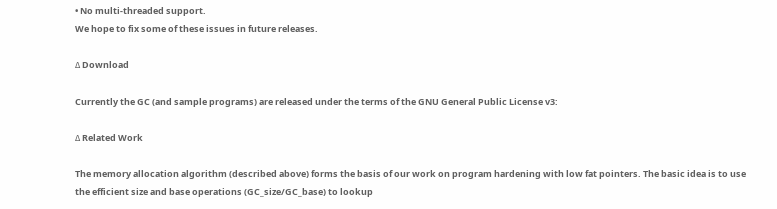• No multi-threaded support.
We hope to fix some of these issues in future releases.

Δ Download

Currently the GC (and sample programs) are released under the terms of the GNU General Public License v3:

Δ Related Work

The memory allocation algorithm (described above) forms the basis of our work on program hardening with low fat pointers. The basic idea is to use the efficient size and base operations (GC_size/GC_base) to lookup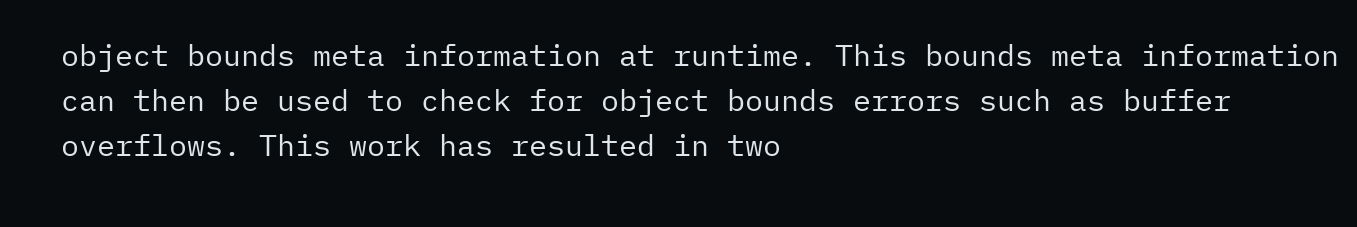object bounds meta information at runtime. This bounds meta information can then be used to check for object bounds errors such as buffer overflows. This work has resulted in two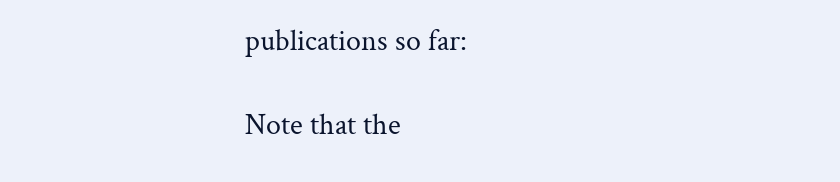publications so far:

Note that the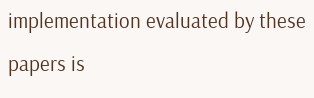implementation evaluated by these papers is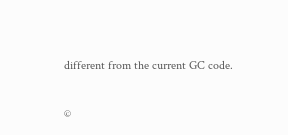different from the current GC code.

©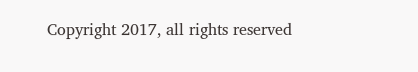Copyright 2017, all rights reserved